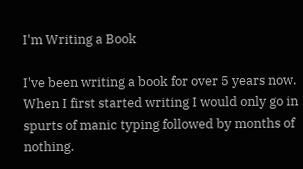I'm Writing a Book

I've been writing a book for over 5 years now.  When I first started writing I would only go in spurts of manic typing followed by months of nothing.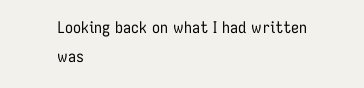Looking back on what I had written was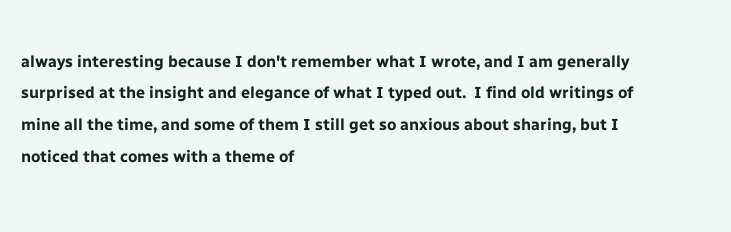always interesting because I don't remember what I wrote, and I am generally surprised at the insight and elegance of what I typed out.  I find old writings of mine all the time, and some of them I still get so anxious about sharing, but I noticed that comes with a theme of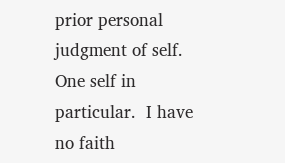prior personal judgment of self.  One self in particular.  I have no faith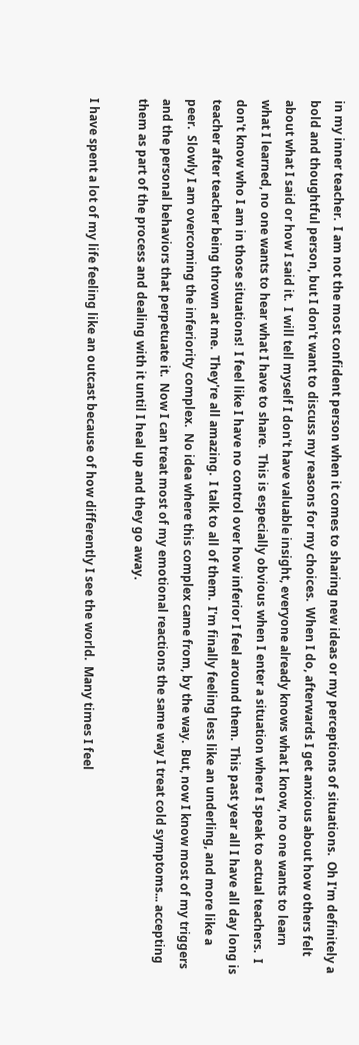in my inner teacher.  I am not the most confident person when it comes to sharing new ideas or my perceptions of situations.  Oh I'm definitely a bold and thoughtful person, but I don't want to discuss my reasons for my choices.  When I do, afterwards I get anxious about how others felt about what I said or how I said it.  I will tell myself I don't have valuable insight, everyone already knows what I know, no one wants to learn what I learned, no one wants to hear what I have to share.  This is especially obvious when I enter a situation where I speak to actual teachers.  I don't know who I am in those situations!  I feel like I have no control over how inferior I feel around them.  This past year all I have all day long is teacher after teacher being thrown at me.  They're all amazing.  I talk to all of them.  I'm finally feeling less like an underling, and more like a peer.  Slowly I am overcoming the inferiority complex.  No idea where this complex came from, by the way.  But, now I know most of my triggers and the personal behaviors that perpetuate it.  Now I can treat most of my emotional reactions the same way I treat cold symptoms... accepting them as part of the process and dealing with it until I heal up and they go away.

I have spent a lot of my life feeling like an outcast because of how differently I see the world.  Many times I feel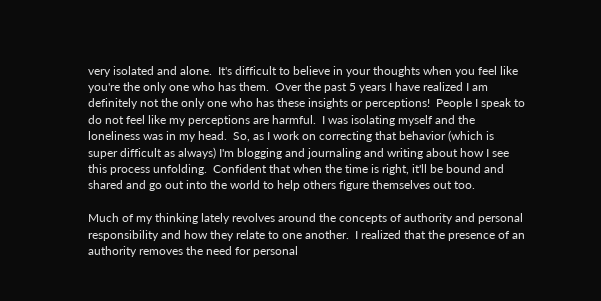very isolated and alone.  It's difficult to believe in your thoughts when you feel like you're the only one who has them.  Over the past 5 years I have realized I am definitely not the only one who has these insights or perceptions!  People I speak to do not feel like my perceptions are harmful.  I was isolating myself and the loneliness was in my head.  So, as I work on correcting that behavior (which is super difficult as always) I'm blogging and journaling and writing about how I see this process unfolding.  Confident that when the time is right, it'll be bound and shared and go out into the world to help others figure themselves out too.

Much of my thinking lately revolves around the concepts of authority and personal responsibility and how they relate to one another.  I realized that the presence of an authority removes the need for personal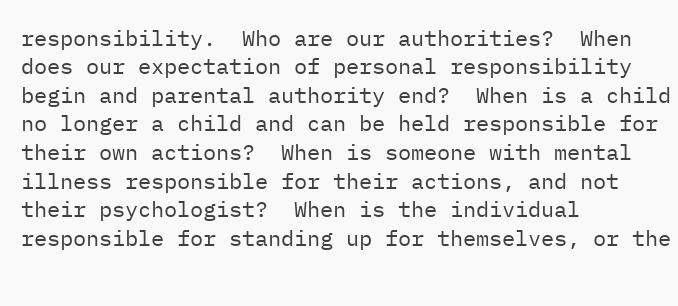responsibility.  Who are our authorities?  When does our expectation of personal responsibility begin and parental authority end?  When is a child no longer a child and can be held responsible for their own actions?  When is someone with mental illness responsible for their actions, and not their psychologist?  When is the individual responsible for standing up for themselves, or the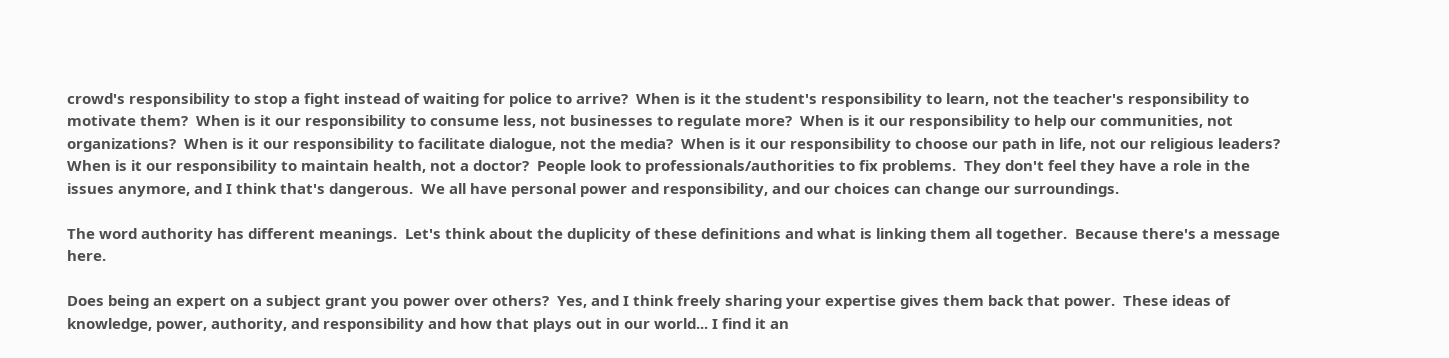crowd's responsibility to stop a fight instead of waiting for police to arrive?  When is it the student's responsibility to learn, not the teacher's responsibility to motivate them?  When is it our responsibility to consume less, not businesses to regulate more?  When is it our responsibility to help our communities, not organizations?  When is it our responsibility to facilitate dialogue, not the media?  When is it our responsibility to choose our path in life, not our religious leaders?  When is it our responsibility to maintain health, not a doctor?  People look to professionals/authorities to fix problems.  They don't feel they have a role in the issues anymore, and I think that's dangerous.  We all have personal power and responsibility, and our choices can change our surroundings.

The word authority has different meanings.  Let's think about the duplicity of these definitions and what is linking them all together.  Because there's a message here.

Does being an expert on a subject grant you power over others?  Yes, and I think freely sharing your expertise gives them back that power.  These ideas of knowledge, power, authority, and responsibility and how that plays out in our world... I find it an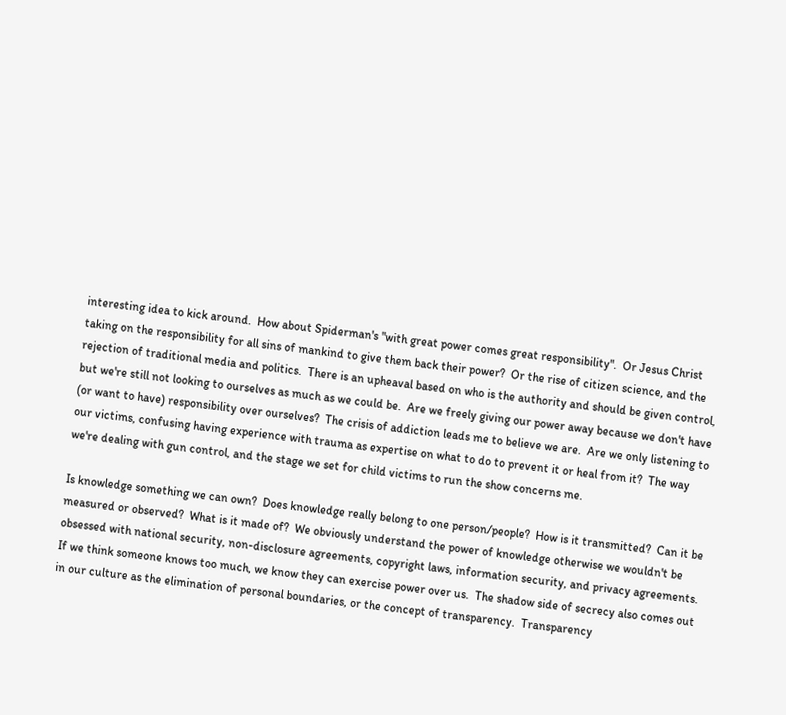interesting idea to kick around.  How about Spiderman's "with great power comes great responsibility".  Or Jesus Christ taking on the responsibility for all sins of mankind to give them back their power?  Or the rise of citizen science, and the rejection of traditional media and politics.  There is an upheaval based on who is the authority and should be given control, but we're still not looking to ourselves as much as we could be.  Are we freely giving our power away because we don't have (or want to have) responsibility over ourselves?  The crisis of addiction leads me to believe we are.  Are we only listening to our victims, confusing having experience with trauma as expertise on what to do to prevent it or heal from it?  The way we're dealing with gun control, and the stage we set for child victims to run the show concerns me.

Is knowledge something we can own?  Does knowledge really belong to one person/people?  How is it transmitted?  Can it be measured or observed?  What is it made of?  We obviously understand the power of knowledge otherwise we wouldn't be obsessed with national security, non-disclosure agreements, copyright laws, information security, and privacy agreements.  If we think someone knows too much, we know they can exercise power over us.  The shadow side of secrecy also comes out in our culture as the elimination of personal boundaries, or the concept of transparency.  Transparency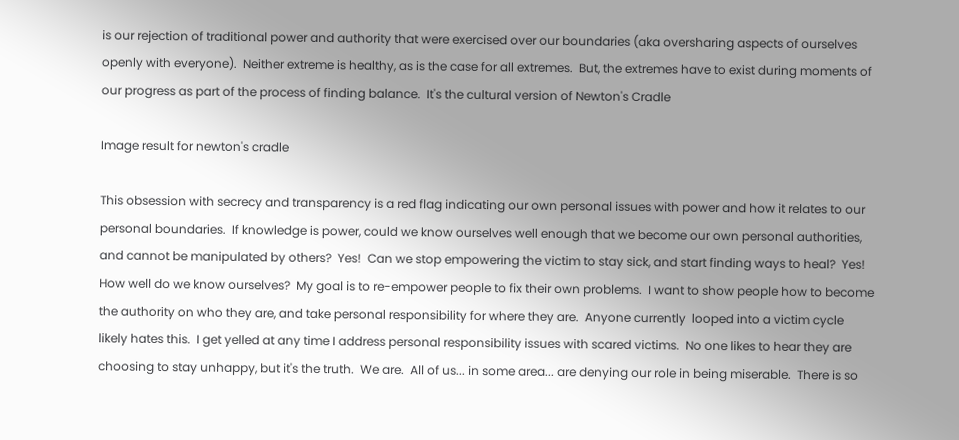is our rejection of traditional power and authority that were exercised over our boundaries (aka oversharing aspects of ourselves openly with everyone).  Neither extreme is healthy, as is the case for all extremes.  But, the extremes have to exist during moments of our progress as part of the process of finding balance.  It's the cultural version of Newton's Cradle

Image result for newton's cradle

This obsession with secrecy and transparency is a red flag indicating our own personal issues with power and how it relates to our personal boundaries.  If knowledge is power, could we know ourselves well enough that we become our own personal authorities, and cannot be manipulated by others?  Yes!  Can we stop empowering the victim to stay sick, and start finding ways to heal?  Yes!  How well do we know ourselves?  My goal is to re-empower people to fix their own problems.  I want to show people how to become the authority on who they are, and take personal responsibility for where they are.  Anyone currently  looped into a victim cycle likely hates this.  I get yelled at any time I address personal responsibility issues with scared victims.  No one likes to hear they are choosing to stay unhappy, but it's the truth.  We are.  All of us... in some area... are denying our role in being miserable.  There is so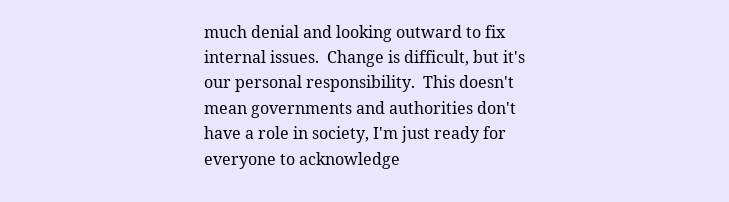much denial and looking outward to fix internal issues.  Change is difficult, but it's our personal responsibility.  This doesn't mean governments and authorities don't have a role in society, I'm just ready for everyone to acknowledge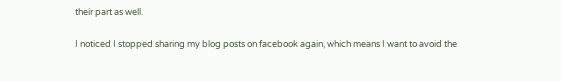their part as well.

I noticed I stopped sharing my blog posts on facebook again, which means I want to avoid the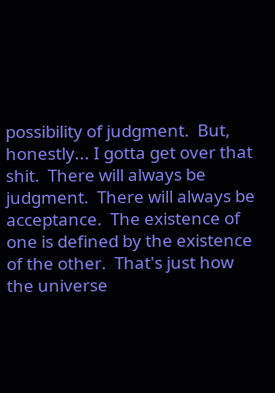possibility of judgment.  But, honestly... I gotta get over that shit.  There will always be judgment.  There will always be acceptance.  The existence of one is defined by the existence of the other.  That's just how the universe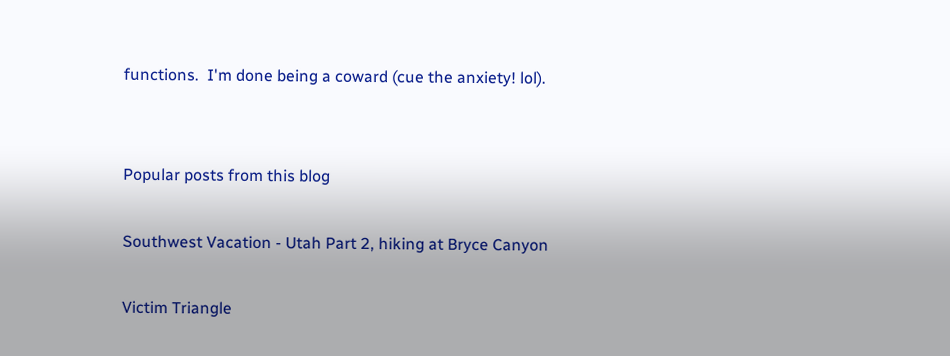functions.  I'm done being a coward (cue the anxiety! lol).


Popular posts from this blog

Southwest Vacation - Utah Part 2, hiking at Bryce Canyon

Victim Triangle